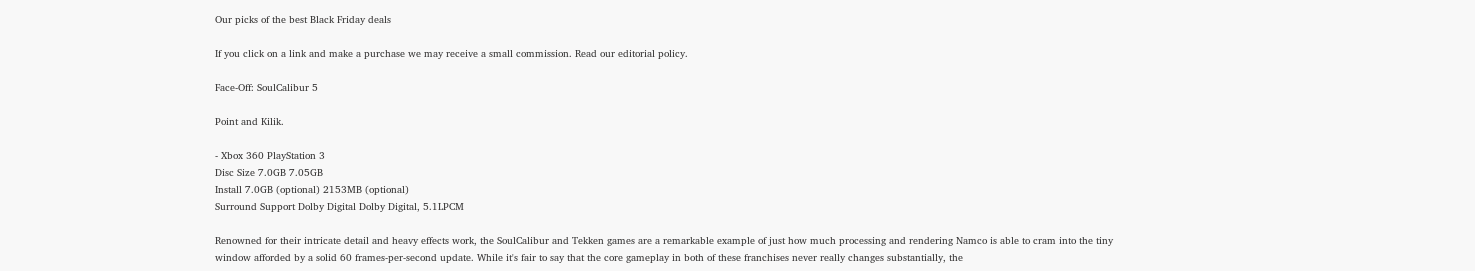Our picks of the best Black Friday deals

If you click on a link and make a purchase we may receive a small commission. Read our editorial policy.

Face-Off: SoulCalibur 5

Point and Kilik.

- Xbox 360 PlayStation 3
Disc Size 7.0GB 7.05GB
Install 7.0GB (optional) 2153MB (optional)
Surround Support Dolby Digital Dolby Digital, 5.1LPCM

Renowned for their intricate detail and heavy effects work, the SoulCalibur and Tekken games are a remarkable example of just how much processing and rendering Namco is able to cram into the tiny window afforded by a solid 60 frames-per-second update. While it's fair to say that the core gameplay in both of these franchises never really changes substantially, the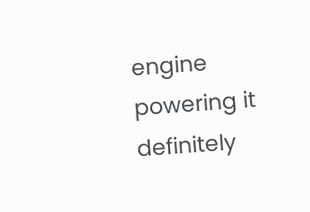engine powering it definitely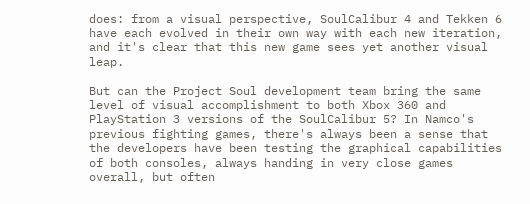does: from a visual perspective, SoulCalibur 4 and Tekken 6 have each evolved in their own way with each new iteration, and it's clear that this new game sees yet another visual leap.

But can the Project Soul development team bring the same level of visual accomplishment to both Xbox 360 and PlayStation 3 versions of the SoulCalibur 5? In Namco's previous fighting games, there's always been a sense that the developers have been testing the graphical capabilities of both consoles, always handing in very close games overall, but often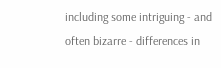including some intriguing - and often bizarre - differences in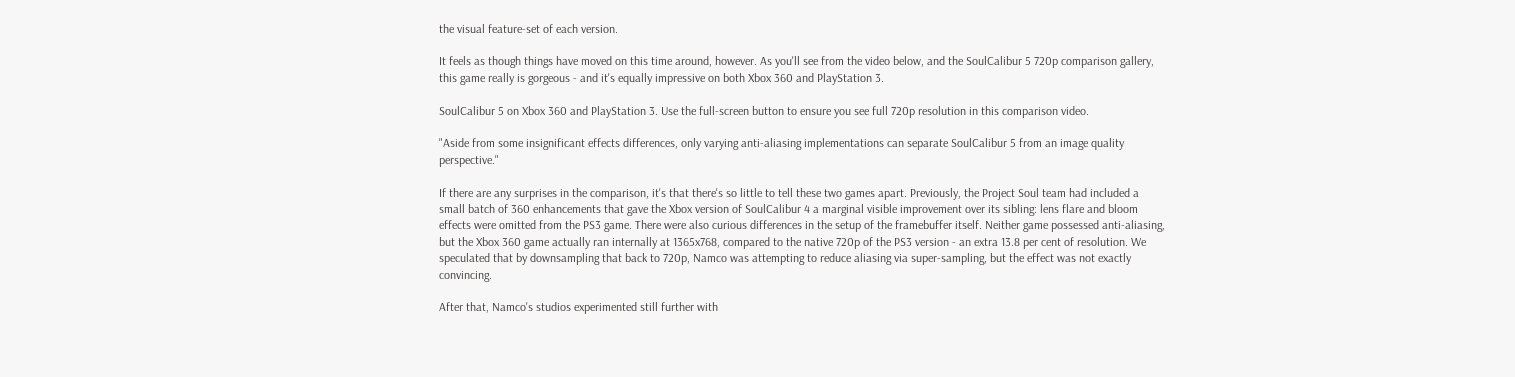the visual feature-set of each version.

It feels as though things have moved on this time around, however. As you'll see from the video below, and the SoulCalibur 5 720p comparison gallery, this game really is gorgeous - and it's equally impressive on both Xbox 360 and PlayStation 3.

SoulCalibur 5 on Xbox 360 and PlayStation 3. Use the full-screen button to ensure you see full 720p resolution in this comparison video.

"Aside from some insignificant effects differences, only varying anti-aliasing implementations can separate SoulCalibur 5 from an image quality perspective."

If there are any surprises in the comparison, it's that there's so little to tell these two games apart. Previously, the Project Soul team had included a small batch of 360 enhancements that gave the Xbox version of SoulCalibur 4 a marginal visible improvement over its sibling: lens flare and bloom effects were omitted from the PS3 game. There were also curious differences in the setup of the framebuffer itself. Neither game possessed anti-aliasing, but the Xbox 360 game actually ran internally at 1365x768, compared to the native 720p of the PS3 version - an extra 13.8 per cent of resolution. We speculated that by downsampling that back to 720p, Namco was attempting to reduce aliasing via super-sampling, but the effect was not exactly convincing.

After that, Namco's studios experimented still further with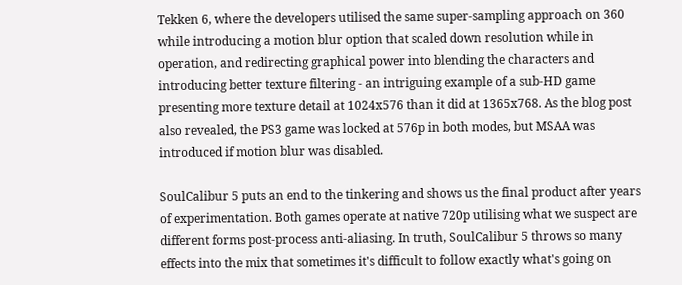Tekken 6, where the developers utilised the same super-sampling approach on 360 while introducing a motion blur option that scaled down resolution while in operation, and redirecting graphical power into blending the characters and introducing better texture filtering - an intriguing example of a sub-HD game presenting more texture detail at 1024x576 than it did at 1365x768. As the blog post also revealed, the PS3 game was locked at 576p in both modes, but MSAA was introduced if motion blur was disabled.

SoulCalibur 5 puts an end to the tinkering and shows us the final product after years of experimentation. Both games operate at native 720p utilising what we suspect are different forms post-process anti-aliasing. In truth, SoulCalibur 5 throws so many effects into the mix that sometimes it's difficult to follow exactly what's going on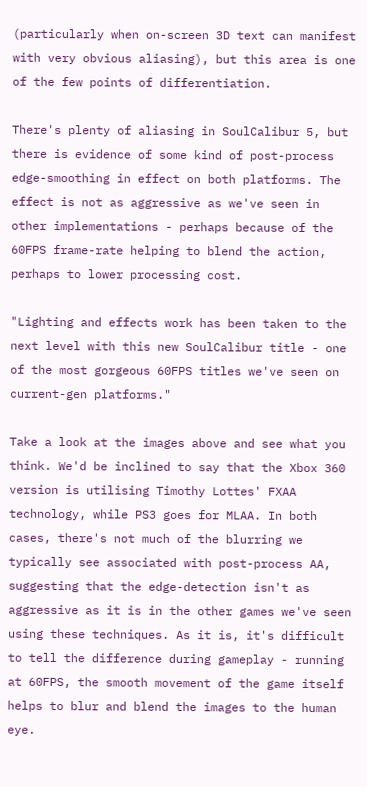(particularly when on-screen 3D text can manifest with very obvious aliasing), but this area is one of the few points of differentiation.

There's plenty of aliasing in SoulCalibur 5, but there is evidence of some kind of post-process edge-smoothing in effect on both platforms. The effect is not as aggressive as we've seen in other implementations - perhaps because of the 60FPS frame-rate helping to blend the action, perhaps to lower processing cost.

"Lighting and effects work has been taken to the next level with this new SoulCalibur title - one of the most gorgeous 60FPS titles we've seen on current-gen platforms."

Take a look at the images above and see what you think. We'd be inclined to say that the Xbox 360 version is utilising Timothy Lottes' FXAA technology, while PS3 goes for MLAA. In both cases, there's not much of the blurring we typically see associated with post-process AA, suggesting that the edge-detection isn't as aggressive as it is in the other games we've seen using these techniques. As it is, it's difficult to tell the difference during gameplay - running at 60FPS, the smooth movement of the game itself helps to blur and blend the images to the human eye.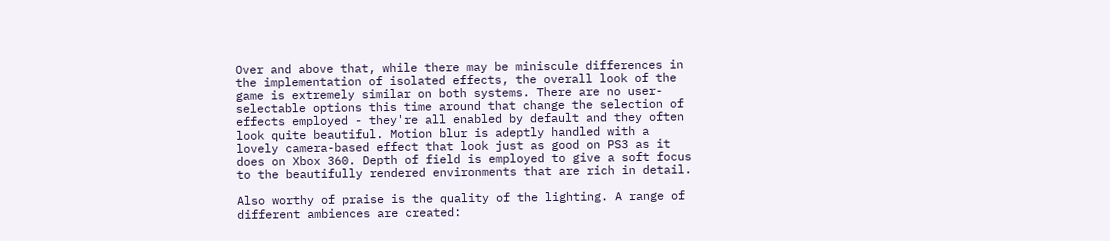Over and above that, while there may be miniscule differences in the implementation of isolated effects, the overall look of the game is extremely similar on both systems. There are no user-selectable options this time around that change the selection of effects employed - they're all enabled by default and they often look quite beautiful. Motion blur is adeptly handled with a lovely camera-based effect that look just as good on PS3 as it does on Xbox 360. Depth of field is employed to give a soft focus to the beautifully rendered environments that are rich in detail.

Also worthy of praise is the quality of the lighting. A range of different ambiences are created: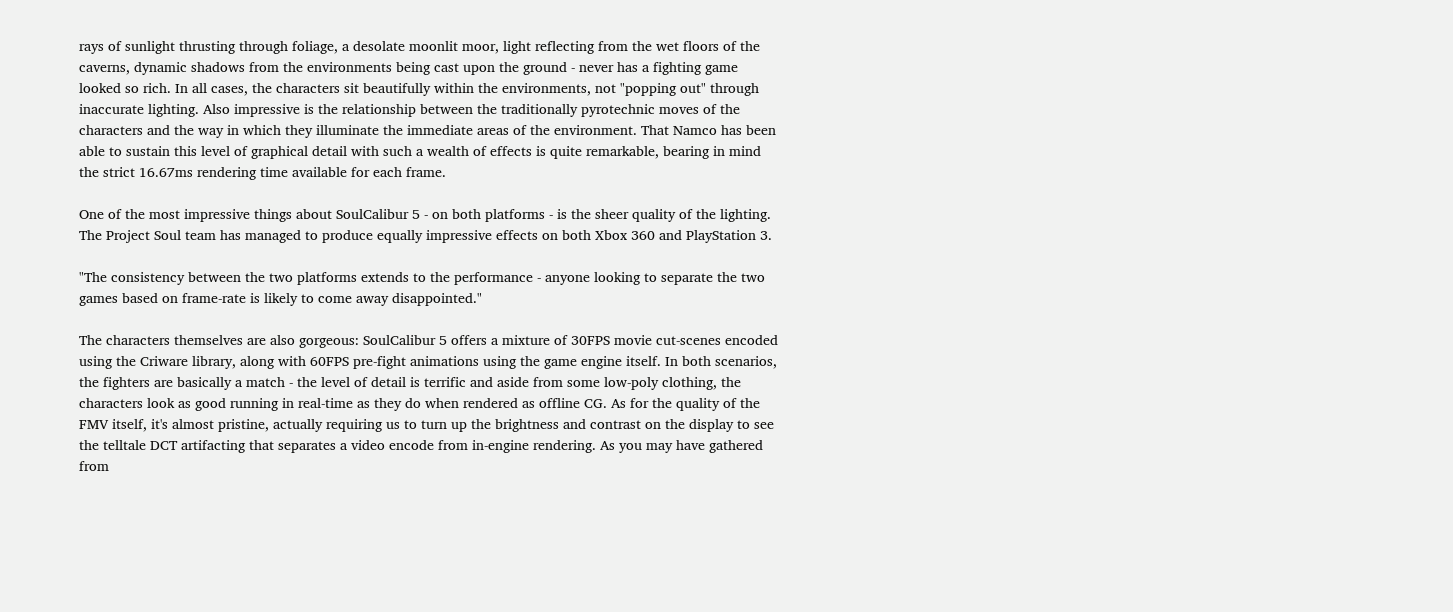rays of sunlight thrusting through foliage, a desolate moonlit moor, light reflecting from the wet floors of the caverns, dynamic shadows from the environments being cast upon the ground - never has a fighting game looked so rich. In all cases, the characters sit beautifully within the environments, not "popping out" through inaccurate lighting. Also impressive is the relationship between the traditionally pyrotechnic moves of the characters and the way in which they illuminate the immediate areas of the environment. That Namco has been able to sustain this level of graphical detail with such a wealth of effects is quite remarkable, bearing in mind the strict 16.67ms rendering time available for each frame.

One of the most impressive things about SoulCalibur 5 - on both platforms - is the sheer quality of the lighting. The Project Soul team has managed to produce equally impressive effects on both Xbox 360 and PlayStation 3.

"The consistency between the two platforms extends to the performance - anyone looking to separate the two games based on frame-rate is likely to come away disappointed."

The characters themselves are also gorgeous: SoulCalibur 5 offers a mixture of 30FPS movie cut-scenes encoded using the Criware library, along with 60FPS pre-fight animations using the game engine itself. In both scenarios, the fighters are basically a match - the level of detail is terrific and aside from some low-poly clothing, the characters look as good running in real-time as they do when rendered as offline CG. As for the quality of the FMV itself, it's almost pristine, actually requiring us to turn up the brightness and contrast on the display to see the telltale DCT artifacting that separates a video encode from in-engine rendering. As you may have gathered from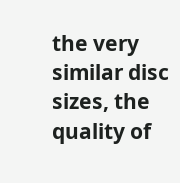the very similar disc sizes, the quality of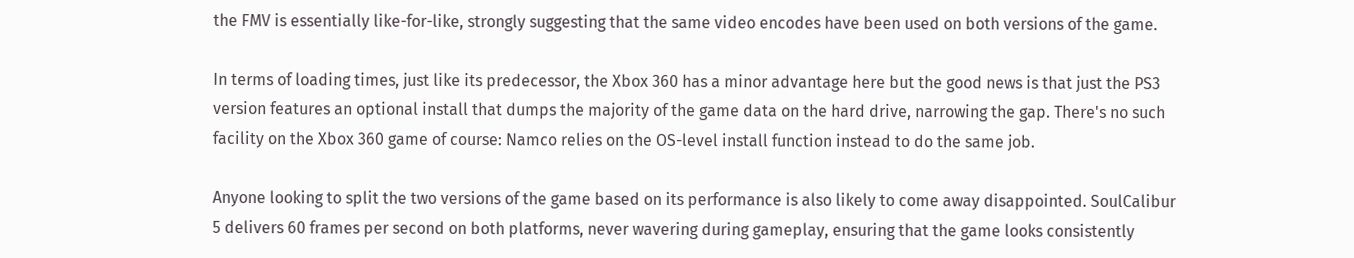the FMV is essentially like-for-like, strongly suggesting that the same video encodes have been used on both versions of the game.

In terms of loading times, just like its predecessor, the Xbox 360 has a minor advantage here but the good news is that just the PS3 version features an optional install that dumps the majority of the game data on the hard drive, narrowing the gap. There's no such facility on the Xbox 360 game of course: Namco relies on the OS-level install function instead to do the same job.

Anyone looking to split the two versions of the game based on its performance is also likely to come away disappointed. SoulCalibur 5 delivers 60 frames per second on both platforms, never wavering during gameplay, ensuring that the game looks consistently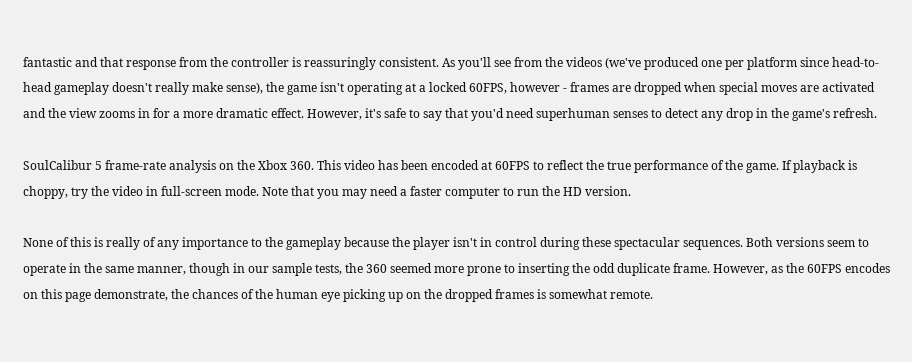fantastic and that response from the controller is reassuringly consistent. As you'll see from the videos (we've produced one per platform since head-to-head gameplay doesn't really make sense), the game isn't operating at a locked 60FPS, however - frames are dropped when special moves are activated and the view zooms in for a more dramatic effect. However, it's safe to say that you'd need superhuman senses to detect any drop in the game's refresh.

SoulCalibur 5 frame-rate analysis on the Xbox 360. This video has been encoded at 60FPS to reflect the true performance of the game. If playback is choppy, try the video in full-screen mode. Note that you may need a faster computer to run the HD version.

None of this is really of any importance to the gameplay because the player isn't in control during these spectacular sequences. Both versions seem to operate in the same manner, though in our sample tests, the 360 seemed more prone to inserting the odd duplicate frame. However, as the 60FPS encodes on this page demonstrate, the chances of the human eye picking up on the dropped frames is somewhat remote.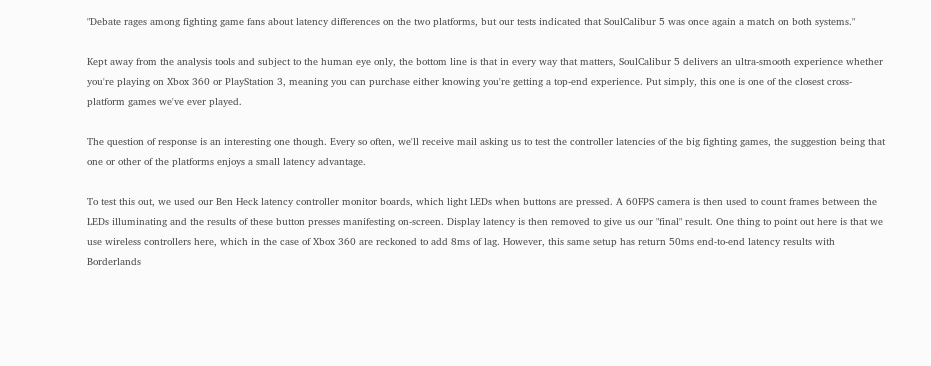"Debate rages among fighting game fans about latency differences on the two platforms, but our tests indicated that SoulCalibur 5 was once again a match on both systems."

Kept away from the analysis tools and subject to the human eye only, the bottom line is that in every way that matters, SoulCalibur 5 delivers an ultra-smooth experience whether you're playing on Xbox 360 or PlayStation 3, meaning you can purchase either knowing you're getting a top-end experience. Put simply, this one is one of the closest cross-platform games we've ever played.

The question of response is an interesting one though. Every so often, we'll receive mail asking us to test the controller latencies of the big fighting games, the suggestion being that one or other of the platforms enjoys a small latency advantage.

To test this out, we used our Ben Heck latency controller monitor boards, which light LEDs when buttons are pressed. A 60FPS camera is then used to count frames between the LEDs illuminating and the results of these button presses manifesting on-screen. Display latency is then removed to give us our "final" result. One thing to point out here is that we use wireless controllers here, which in the case of Xbox 360 are reckoned to add 8ms of lag. However, this same setup has return 50ms end-to-end latency results with Borderlands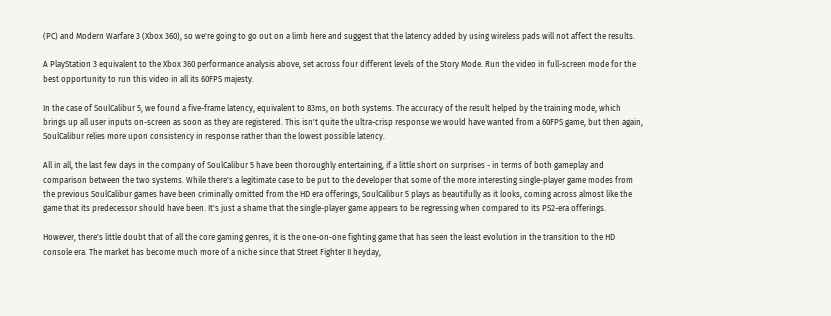(PC) and Modern Warfare 3 (Xbox 360), so we're going to go out on a limb here and suggest that the latency added by using wireless pads will not affect the results.

A PlayStation 3 equivalent to the Xbox 360 performance analysis above, set across four different levels of the Story Mode. Run the video in full-screen mode for the best opportunity to run this video in all its 60FPS majesty.

In the case of SoulCalibur 5, we found a five-frame latency, equivalent to 83ms, on both systems. The accuracy of the result helped by the training mode, which brings up all user inputs on-screen as soon as they are registered. This isn't quite the ultra-crisp response we would have wanted from a 60FPS game, but then again, SoulCalibur relies more upon consistency in response rather than the lowest possible latency.

All in all, the last few days in the company of SoulCalibur 5 have been thoroughly entertaining, if a little short on surprises - in terms of both gameplay and comparison between the two systems. While there's a legitimate case to be put to the developer that some of the more interesting single-player game modes from the previous SoulCalibur games have been criminally omitted from the HD era offerings, SoulCalibur 5 plays as beautifully as it looks, coming across almost like the game that its predecessor should have been. It's just a shame that the single-player game appears to be regressing when compared to its PS2-era offerings.

However, there's little doubt that of all the core gaming genres, it is the one-on-one fighting game that has seen the least evolution in the transition to the HD console era. The market has become much more of a niche since that Street Fighter II heyday,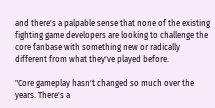and there's a palpable sense that none of the existing fighting game developers are looking to challenge the core fanbase with something new or radically different from what they've played before.

"Core gameplay hasn't changed so much over the years. There's a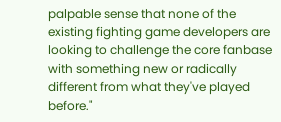palpable sense that none of the existing fighting game developers are looking to challenge the core fanbase with something new or radically different from what they've played before."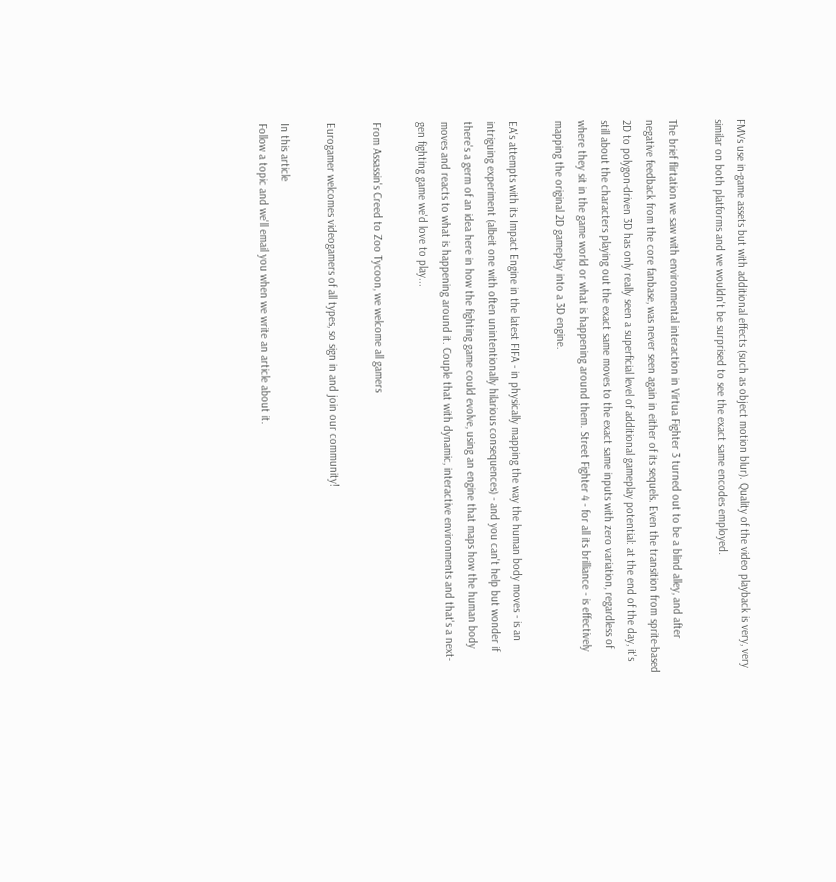FMVs use in-game assets but with additional effects (such as object motion blur). Quality of the video playback is very, very similar on both platforms and we wouldn't be surprised to see the exact same encodes employed.

The brief flirtation we saw with environmental interaction in Virtua Fighter 3 turned out to be a blind alley, and after negative feedback from the core fanbase, was never seen again in either of its sequels. Even the transition from sprite-based 2D to polygon-driven 3D has only really seen a superficial level of additional gameplay potential: at the end of the day, it's still about the characters playing out the exact same moves to the exact same inputs with zero variation, regardless of where they sit in the game world or what is happening around them. Street Fighter 4 - for all its brilliance - is effectively mapping the original 2D gameplay into a 3D engine.

EA's attempts with its Impact Engine in the latest FIFA - in physically mapping the way the human body moves - is an intriguing experiment (albeit one with often unintentionally hilarious consequences) - and you can't help but wonder if there's a germ of an idea here in how the fighting game could evolve, using an engine that maps how the human body moves and reacts to what is happening around it. Couple that with dynamic, interactive environments and that's a next-gen fighting game we'd love to play...

From Assassin's Creed to Zoo Tycoon, we welcome all gamers

Eurogamer welcomes videogamers of all types, so sign in and join our community!

In this article
Follow a topic and we'll email you when we write an article about it.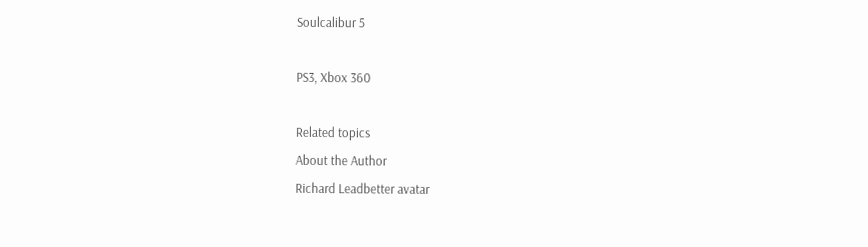Soulcalibur 5

PS3, Xbox 360

Related topics
About the Author
Richard Leadbetter avatar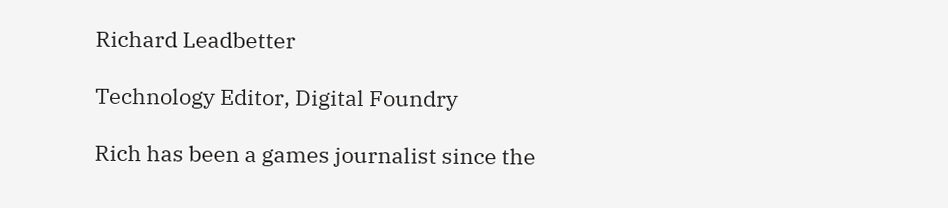Richard Leadbetter

Technology Editor, Digital Foundry

Rich has been a games journalist since the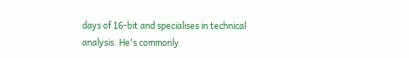days of 16-bit and specialises in technical analysis. He's commonly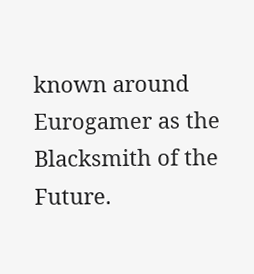known around Eurogamer as the Blacksmith of the Future.